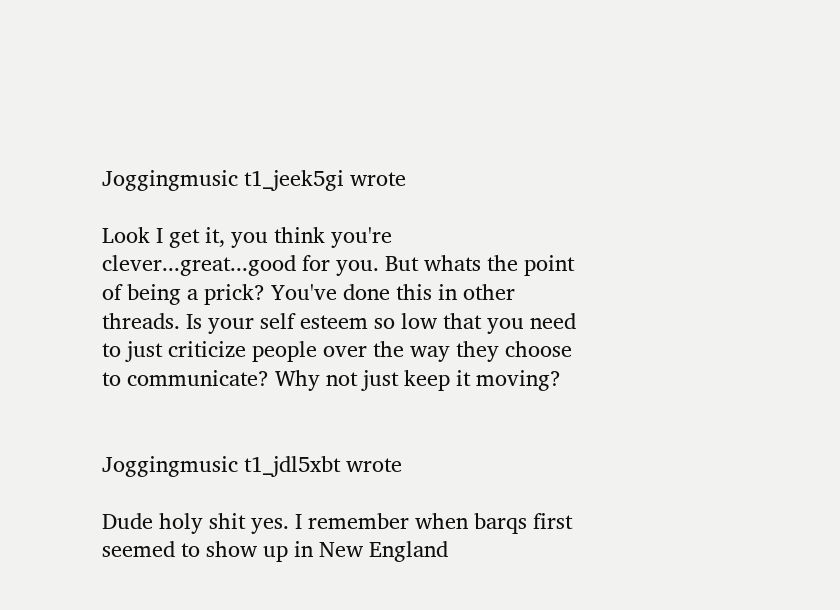Joggingmusic t1_jeek5gi wrote

Look I get it, you think you're clever...great...good for you. But whats the point of being a prick? You've done this in other threads. Is your self esteem so low that you need to just criticize people over the way they choose to communicate? Why not just keep it moving?


Joggingmusic t1_jdl5xbt wrote

Dude holy shit yes. I remember when barqs first seemed to show up in New England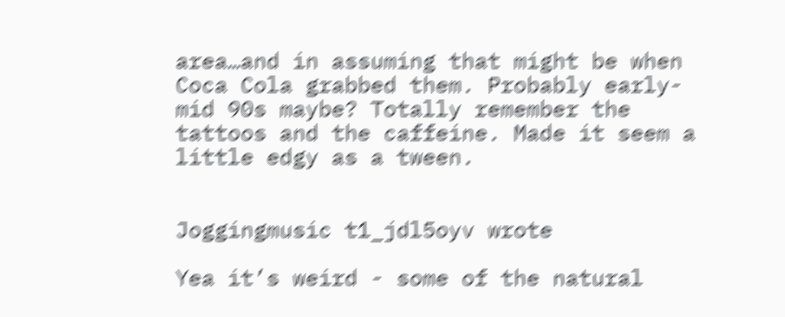area…and in assuming that might be when Coca Cola grabbed them. Probably early-mid 90s maybe? Totally remember the tattoos and the caffeine. Made it seem a little edgy as a tween.


Joggingmusic t1_jdl5oyv wrote

Yea it’s weird - some of the natural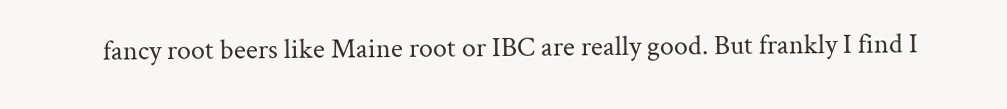fancy root beers like Maine root or IBC are really good. But frankly I find I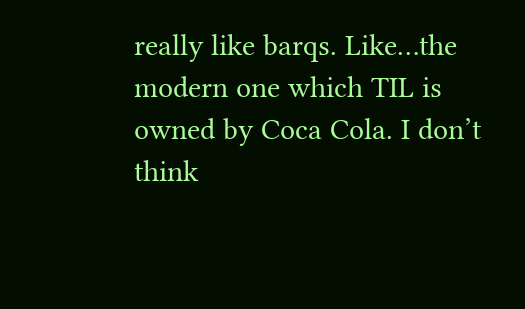really like barqs. Like…the modern one which TIL is owned by Coca Cola. I don’t think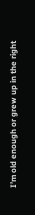I’m old enough or grew up in the right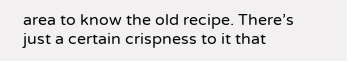area to know the old recipe. There’s just a certain crispness to it that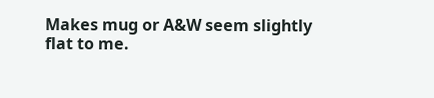Makes mug or A&W seem slightly flat to me.